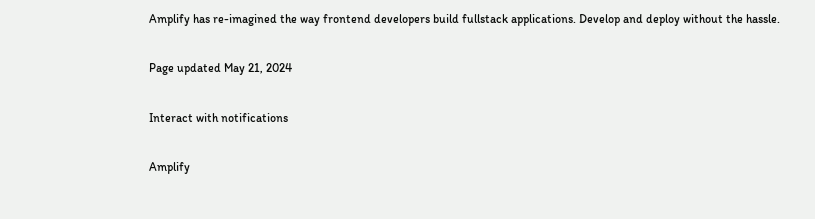Amplify has re-imagined the way frontend developers build fullstack applications. Develop and deploy without the hassle.

Page updated May 21, 2024

Interact with notifications

Amplify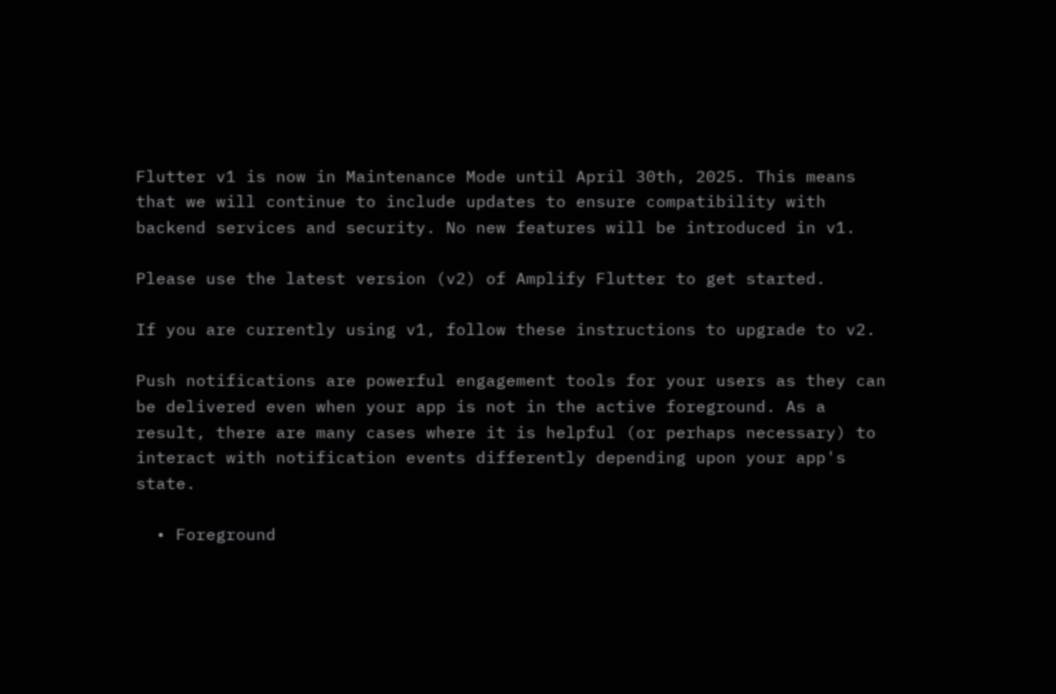Flutter v1 is now in Maintenance Mode until April 30th, 2025. This means that we will continue to include updates to ensure compatibility with backend services and security. No new features will be introduced in v1.

Please use the latest version (v2) of Amplify Flutter to get started.

If you are currently using v1, follow these instructions to upgrade to v2.

Push notifications are powerful engagement tools for your users as they can be delivered even when your app is not in the active foreground. As a result, there are many cases where it is helpful (or perhaps necessary) to interact with notification events differently depending upon your app's state.

  • Foreground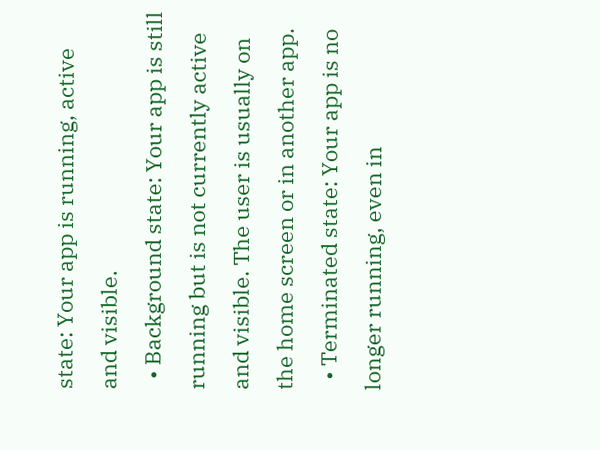state: Your app is running, active and visible.
  • Background state: Your app is still running but is not currently active and visible. The user is usually on the home screen or in another app.
  • Terminated state: Your app is no longer running, even in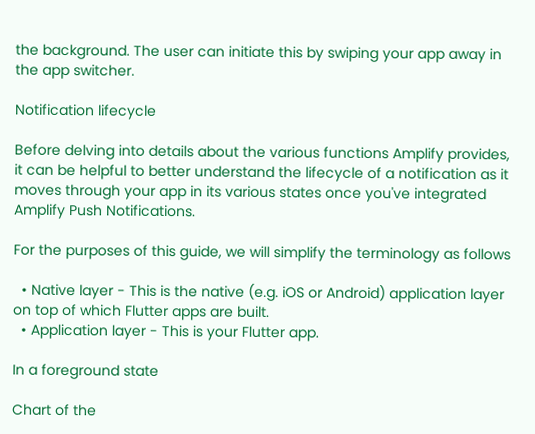the background. The user can initiate this by swiping your app away in the app switcher.

Notification lifecycle

Before delving into details about the various functions Amplify provides, it can be helpful to better understand the lifecycle of a notification as it moves through your app in its various states once you've integrated Amplify Push Notifications.

For the purposes of this guide, we will simplify the terminology as follows

  • Native layer - This is the native (e.g. iOS or Android) application layer on top of which Flutter apps are built.
  • Application layer - This is your Flutter app.

In a foreground state

Chart of the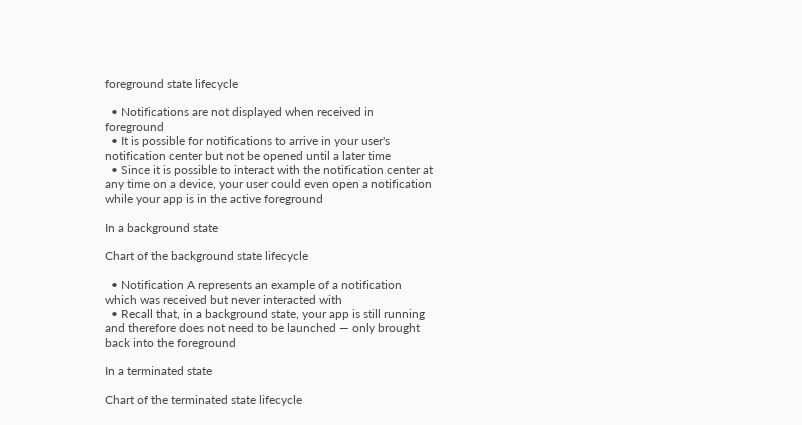foreground state lifecycle

  • Notifications are not displayed when received in foreground
  • It is possible for notifications to arrive in your user's notification center but not be opened until a later time
  • Since it is possible to interact with the notification center at any time on a device, your user could even open a notification while your app is in the active foreground

In a background state

Chart of the background state lifecycle

  • Notification A represents an example of a notification which was received but never interacted with
  • Recall that, in a background state, your app is still running and therefore does not need to be launched — only brought back into the foreground

In a terminated state

Chart of the terminated state lifecycle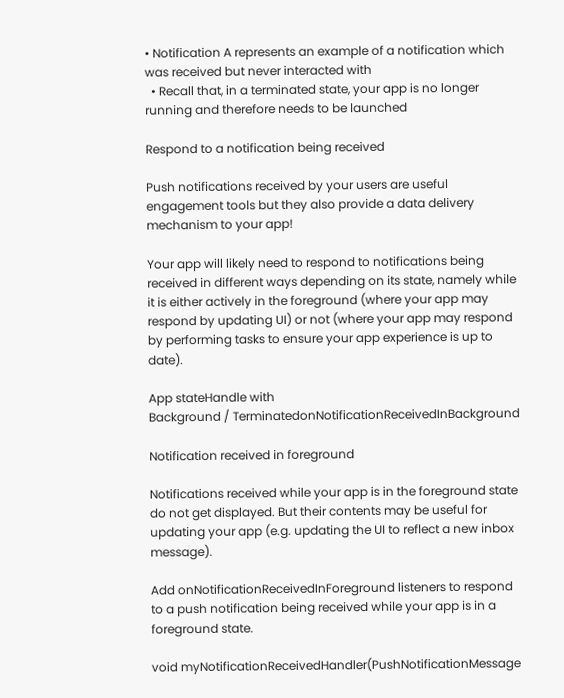• Notification A represents an example of a notification which was received but never interacted with
  • Recall that, in a terminated state, your app is no longer running and therefore needs to be launched

Respond to a notification being received

Push notifications received by your users are useful engagement tools but they also provide a data delivery mechanism to your app!

Your app will likely need to respond to notifications being received in different ways depending on its state, namely while it is either actively in the foreground (where your app may respond by updating UI) or not (where your app may respond by performing tasks to ensure your app experience is up to date).

App stateHandle with
Background / TerminatedonNotificationReceivedInBackground

Notification received in foreground

Notifications received while your app is in the foreground state do not get displayed. But their contents may be useful for updating your app (e.g. updating the UI to reflect a new inbox message).

Add onNotificationReceivedInForeground listeners to respond to a push notification being received while your app is in a foreground state.

void myNotificationReceivedHandler(PushNotificationMessage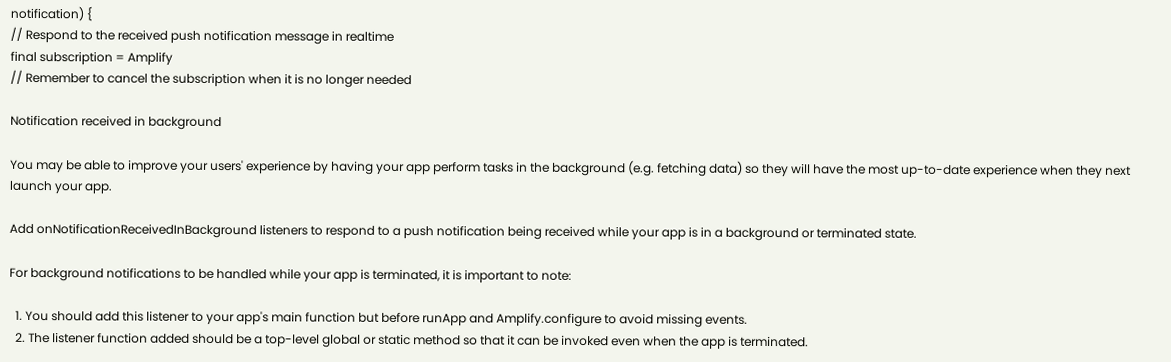notification) {
// Respond to the received push notification message in realtime
final subscription = Amplify
// Remember to cancel the subscription when it is no longer needed

Notification received in background

You may be able to improve your users' experience by having your app perform tasks in the background (e.g. fetching data) so they will have the most up-to-date experience when they next launch your app.

Add onNotificationReceivedInBackground listeners to respond to a push notification being received while your app is in a background or terminated state.

For background notifications to be handled while your app is terminated, it is important to note:

  1. You should add this listener to your app's main function but before runApp and Amplify.configure to avoid missing events.
  2. The listener function added should be a top-level global or static method so that it can be invoked even when the app is terminated.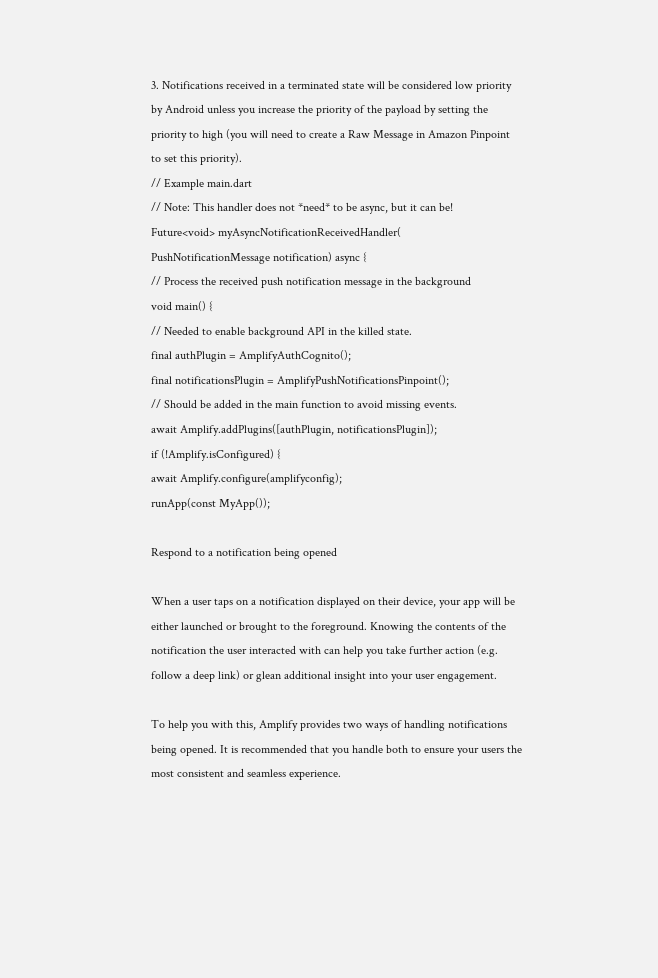3. Notifications received in a terminated state will be considered low priority by Android unless you increase the priority of the payload by setting the priority to high (you will need to create a Raw Message in Amazon Pinpoint to set this priority).
// Example main.dart
// Note: This handler does not *need* to be async, but it can be!
Future<void> myAsyncNotificationReceivedHandler(
PushNotificationMessage notification) async {
// Process the received push notification message in the background
void main() {
// Needed to enable background API in the killed state.
final authPlugin = AmplifyAuthCognito();
final notificationsPlugin = AmplifyPushNotificationsPinpoint();
// Should be added in the main function to avoid missing events.
await Amplify.addPlugins([authPlugin, notificationsPlugin]);
if (!Amplify.isConfigured) {
await Amplify.configure(amplifyconfig);
runApp(const MyApp());

Respond to a notification being opened

When a user taps on a notification displayed on their device, your app will be either launched or brought to the foreground. Knowing the contents of the notification the user interacted with can help you take further action (e.g. follow a deep link) or glean additional insight into your user engagement.

To help you with this, Amplify provides two ways of handling notifications being opened. It is recommended that you handle both to ensure your users the most consistent and seamless experience.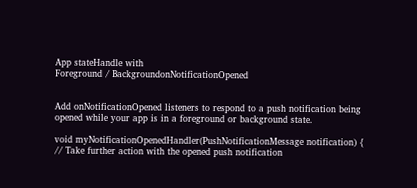App stateHandle with
Foreground / BackgroundonNotificationOpened


Add onNotificationOpened listeners to respond to a push notification being opened while your app is in a foreground or background state.

void myNotificationOpenedHandler(PushNotificationMessage notification) {
// Take further action with the opened push notification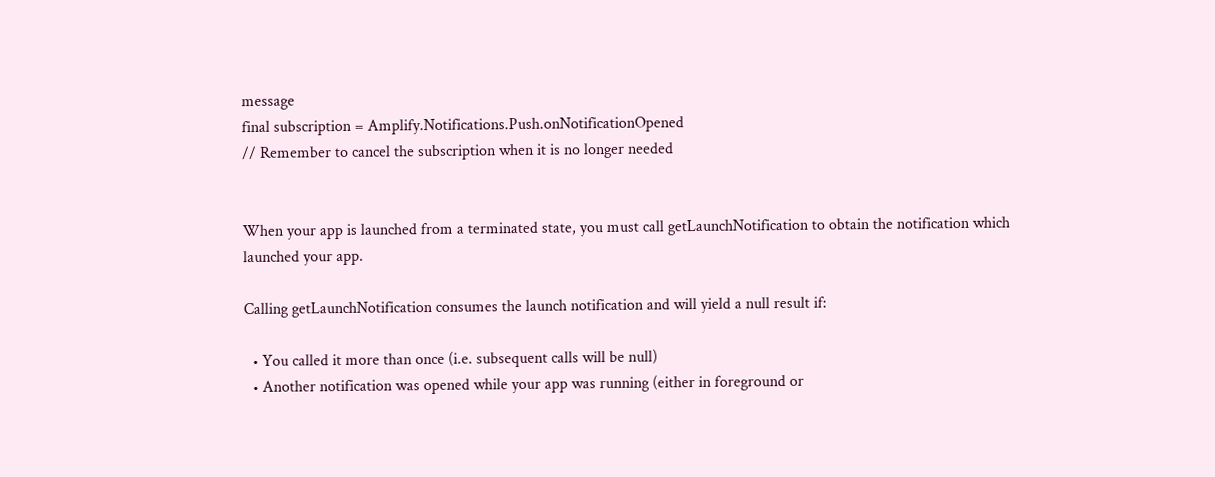message
final subscription = Amplify.Notifications.Push.onNotificationOpened
// Remember to cancel the subscription when it is no longer needed


When your app is launched from a terminated state, you must call getLaunchNotification to obtain the notification which launched your app.

Calling getLaunchNotification consumes the launch notification and will yield a null result if:

  • You called it more than once (i.e. subsequent calls will be null)
  • Another notification was opened while your app was running (either in foreground or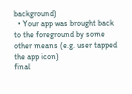background)
  • Your app was brought back to the foreground by some other means (e.g. user tapped the app icon)
final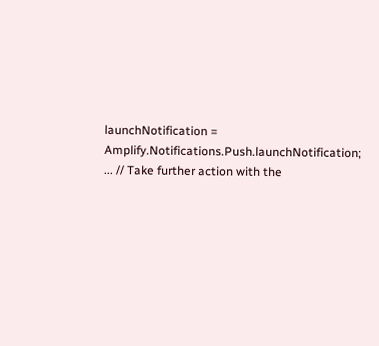launchNotification = Amplify.Notifications.Push.launchNotification;
... // Take further action with the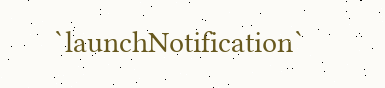`launchNotification`